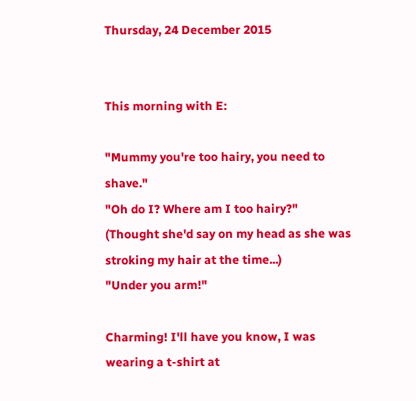Thursday, 24 December 2015


This morning with E:

"Mummy you're too hairy, you need to shave."
"Oh do I? Where am I too hairy?" (Thought she'd say on my head as she was stroking my hair at the time...)
"Under you arm!"

Charming! I'll have you know, I was wearing a t-shirt at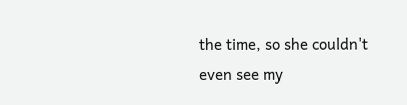the time, so she couldn't even see my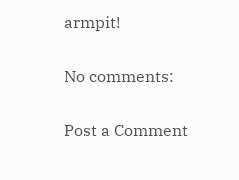armpit!

No comments:

Post a Comment